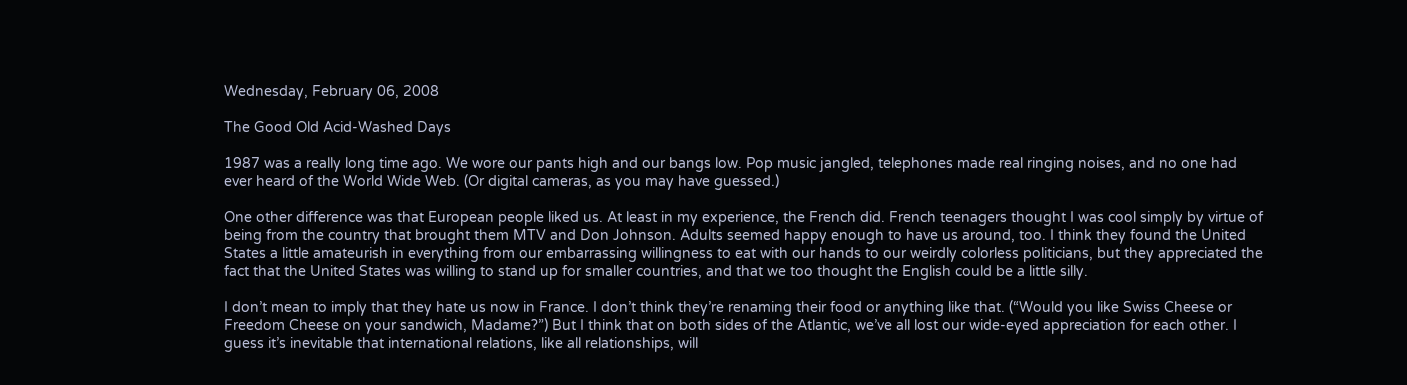Wednesday, February 06, 2008

The Good Old Acid-Washed Days

1987 was a really long time ago. We wore our pants high and our bangs low. Pop music jangled, telephones made real ringing noises, and no one had ever heard of the World Wide Web. (Or digital cameras, as you may have guessed.)

One other difference was that European people liked us. At least in my experience, the French did. French teenagers thought I was cool simply by virtue of being from the country that brought them MTV and Don Johnson. Adults seemed happy enough to have us around, too. I think they found the United States a little amateurish in everything from our embarrassing willingness to eat with our hands to our weirdly colorless politicians, but they appreciated the fact that the United States was willing to stand up for smaller countries, and that we too thought the English could be a little silly.

I don’t mean to imply that they hate us now in France. I don’t think they’re renaming their food or anything like that. (“Would you like Swiss Cheese or Freedom Cheese on your sandwich, Madame?”) But I think that on both sides of the Atlantic, we’ve all lost our wide-eyed appreciation for each other. I guess it’s inevitable that international relations, like all relationships, will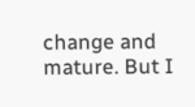change and mature. But I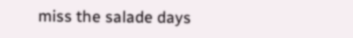miss the salade days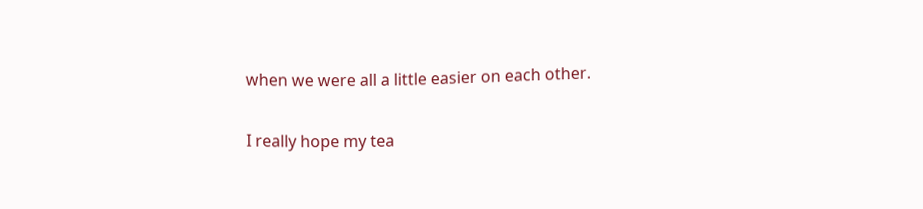when we were all a little easier on each other.

I really hope my tea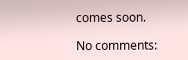comes soon.

No comments: